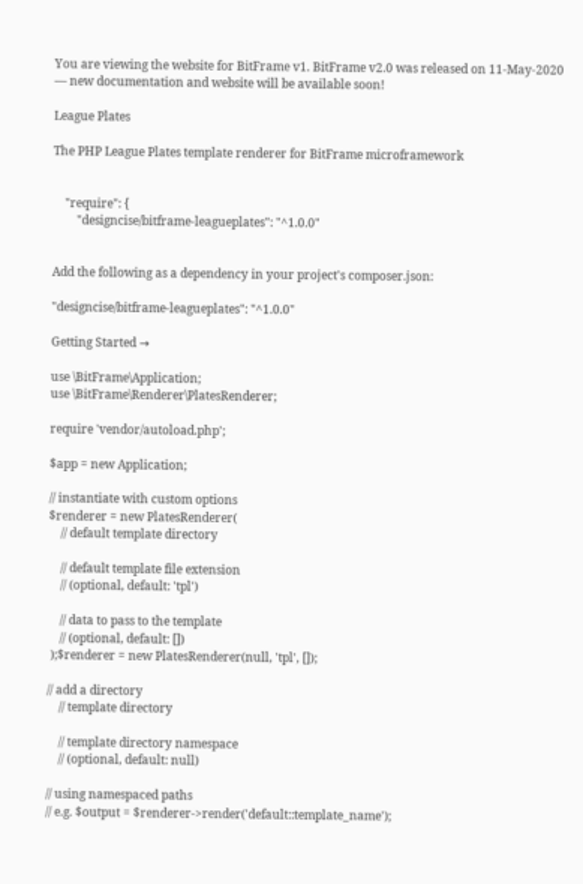You are viewing the website for BitFrame v1. BitFrame v2.0 was released on 11-May-2020 — new documentation and website will be available soon!

League Plates

The PHP League Plates template renderer for BitFrame microframework


    "require": {
        "designcise/bitframe-leagueplates": "^1.0.0"


Add the following as a dependency in your project's composer.json:

"designcise/bitframe-leagueplates": "^1.0.0"

Getting Started →

use \BitFrame\Application;
use \BitFrame\Renderer\PlatesRenderer;

require 'vendor/autoload.php';

$app = new Application;

// instantiate with custom options
$renderer = new PlatesRenderer(
    // default template directory

    // default template file extension
    // (optional, default: 'tpl')

    // data to pass to the template
    // (optional, default: [])
 );$renderer = new PlatesRenderer(null, 'tpl', []);

// add a directory
    // template directory

    // template directory namespace
    // (optional, default: null)

// using namespaced paths
// e.g. $output = $renderer->render('default::template_name');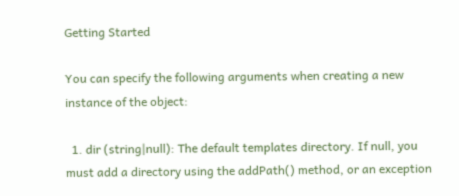Getting Started

You can specify the following arguments when creating a new instance of the object:

  1. dir (string|null): The default templates directory. If null, you must add a directory using the addPath() method, or an exception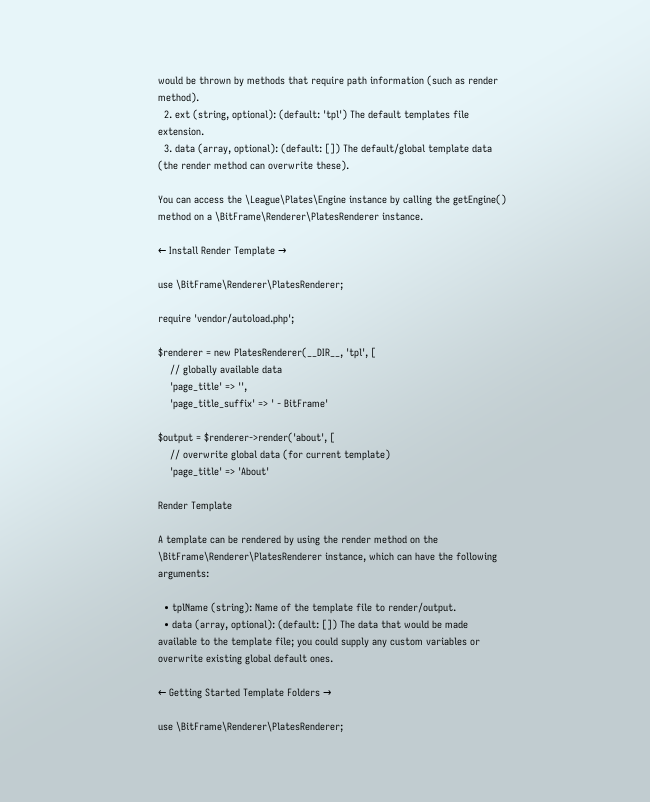would be thrown by methods that require path information (such as render method).
  2. ext (string, optional): (default: 'tpl') The default templates file extension.
  3. data (array, optional): (default: []) The default/global template data (the render method can overwrite these).

You can access the \League\Plates\Engine instance by calling the getEngine() method on a \BitFrame\Renderer\PlatesRenderer instance.

← Install Render Template →

use \BitFrame\Renderer\PlatesRenderer;

require 'vendor/autoload.php';

$renderer = new PlatesRenderer(__DIR__, 'tpl', [
    // globally available data
    'page_title' => '',
    'page_title_suffix' => ' - BitFrame'

$output = $renderer->render('about', [
    // overwrite global data (for current template)
    'page_title' => 'About'

Render Template

A template can be rendered by using the render method on the \BitFrame\Renderer\PlatesRenderer instance, which can have the following arguments:

  • tplName (string): Name of the template file to render/output.
  • data (array, optional): (default: []) The data that would be made available to the template file; you could supply any custom variables or overwrite existing global default ones.

← Getting Started Template Folders →

use \BitFrame\Renderer\PlatesRenderer;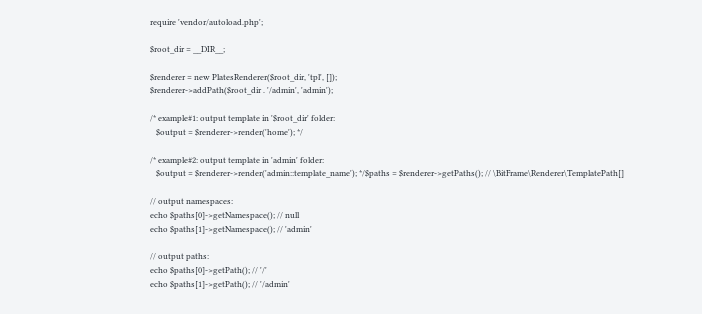require 'vendor/autoload.php';

$root_dir = __DIR__;

$renderer = new PlatesRenderer($root_dir, 'tpl', []);
$renderer->addPath($root_dir . '/admin', 'admin');

/* example#1: output template in '$root_dir' folder:
   $output = $renderer->render('home'); */

/* example#2: output template in 'admin' folder:
   $output = $renderer->render('admin::template_name'); */$paths = $renderer->getPaths(); // \BitFrame\Renderer\TemplatePath[]

// output namespaces:
echo $paths[0]->getNamespace(); // null
echo $paths[1]->getNamespace(); // 'admin'

// output paths:
echo $paths[0]->getPath(); // '/'
echo $paths[1]->getPath(); // '/admin'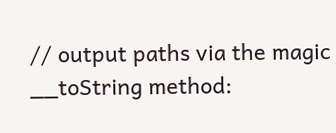// output paths via the magic __toString method: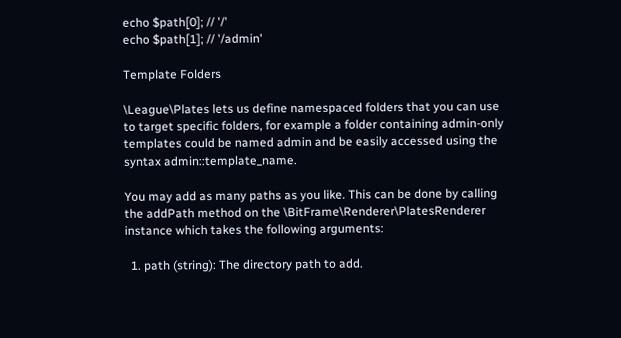echo $path[0]; // '/'
echo $path[1]; // '/admin'

Template Folders

\League\Plates lets us define namespaced folders that you can use to target specific folders, for example a folder containing admin-only templates could be named admin and be easily accessed using the syntax admin::template_name.

You may add as many paths as you like. This can be done by calling the addPath method on the \BitFrame\Renderer\PlatesRenderer instance which takes the following arguments:

  1. path (string): The directory path to add.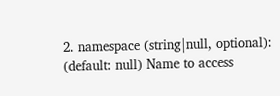2. namespace (string|null, optional): (default: null) Name to access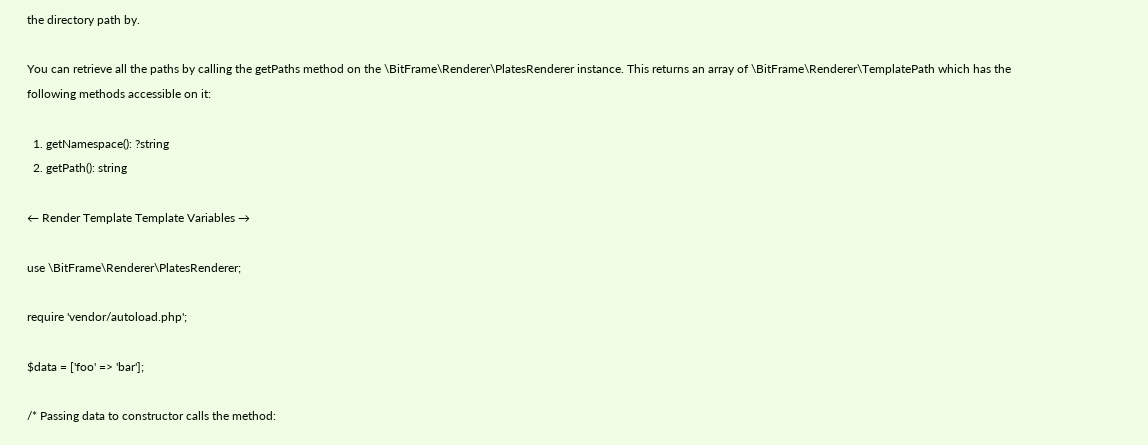the directory path by.

You can retrieve all the paths by calling the getPaths method on the \BitFrame\Renderer\PlatesRenderer instance. This returns an array of \BitFrame\Renderer\TemplatePath which has the following methods accessible on it:

  1. getNamespace(): ?string
  2. getPath(): string

← Render Template Template Variables →

use \BitFrame\Renderer\PlatesRenderer;

require 'vendor/autoload.php';

$data = ['foo' => 'bar'];

/* Passing data to constructor calls the method: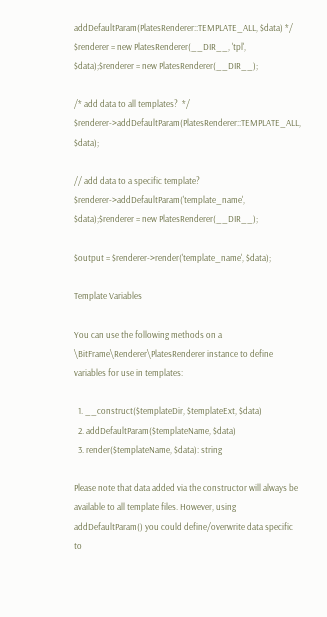addDefaultParam(PlatesRenderer::TEMPLATE_ALL, $data) */
$renderer = new PlatesRenderer(__DIR__, 'tpl', $data);$renderer = new PlatesRenderer(__DIR__);

/* add data to all templates?  */
$renderer->addDefaultParam(PlatesRenderer::TEMPLATE_ALL, $data);

// add data to a specific template?
$renderer->addDefaultParam('template_name', $data);$renderer = new PlatesRenderer(__DIR__);

$output = $renderer->render('template_name', $data);

Template Variables

You can use the following methods on a \BitFrame\Renderer\PlatesRenderer instance to define variables for use in templates:

  1. __construct($templateDir, $templateExt, $data)
  2. addDefaultParam($templateName, $data)
  3. render($templateName, $data): string

Please note that data added via the constructor will always be available to all template files. However, using addDefaultParam() you could define/overwrite data specific to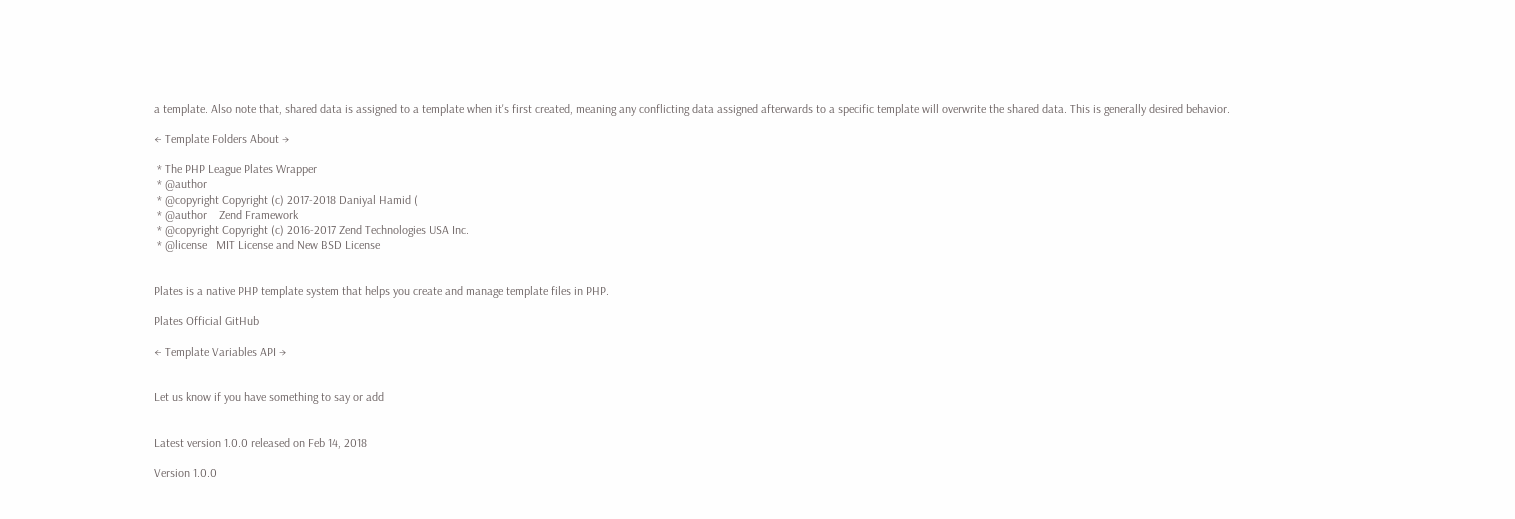a template. Also note that, shared data is assigned to a template when it's first created, meaning any conflicting data assigned afterwards to a specific template will overwrite the shared data. This is generally desired behavior.

← Template Folders About →

 * The PHP League Plates Wrapper
 * @author
 * @copyright Copyright (c) 2017-2018 Daniyal Hamid (
 * @author    Zend Framework
 * @copyright Copyright (c) 2016-2017 Zend Technologies USA Inc.
 * @license   MIT License and New BSD License


Plates is a native PHP template system that helps you create and manage template files in PHP.

Plates Official GitHub

← Template Variables API →


Let us know if you have something to say or add


Latest version 1.0.0 released on Feb 14, 2018

Version 1.0.0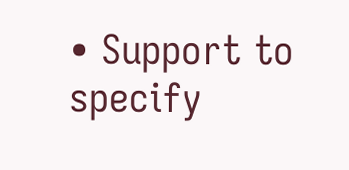• Support to specify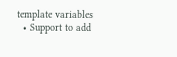template variables
  • Support to add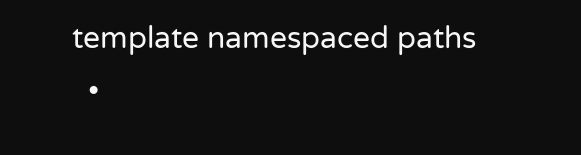template namespaced paths
  •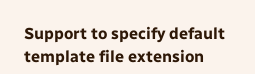Support to specify default template file extension